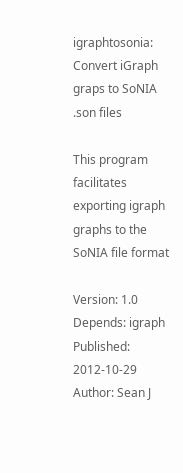igraphtosonia: Convert iGraph graps to SoNIA .son files

This program facilitates exporting igraph graphs to the SoNIA file format

Version: 1.0
Depends: igraph
Published: 2012-10-29
Author: Sean J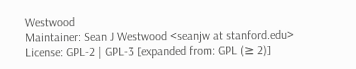Westwood
Maintainer: Sean J Westwood <seanjw at stanford.edu>
License: GPL-2 | GPL-3 [expanded from: GPL (≥ 2)]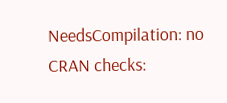NeedsCompilation: no
CRAN checks: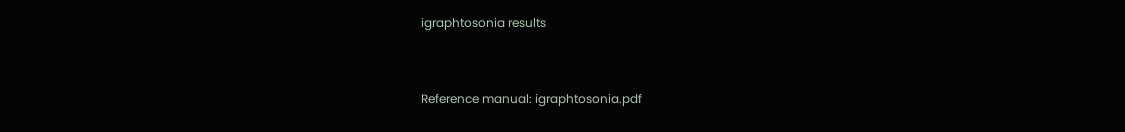igraphtosonia results


Reference manual: igraphtosonia.pdf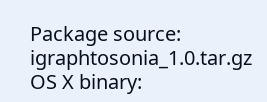Package source: igraphtosonia_1.0.tar.gz
OS X binary: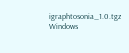igraphtosonia_1.0.tgz
Windows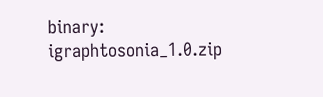binary: igraphtosonia_1.0.zip